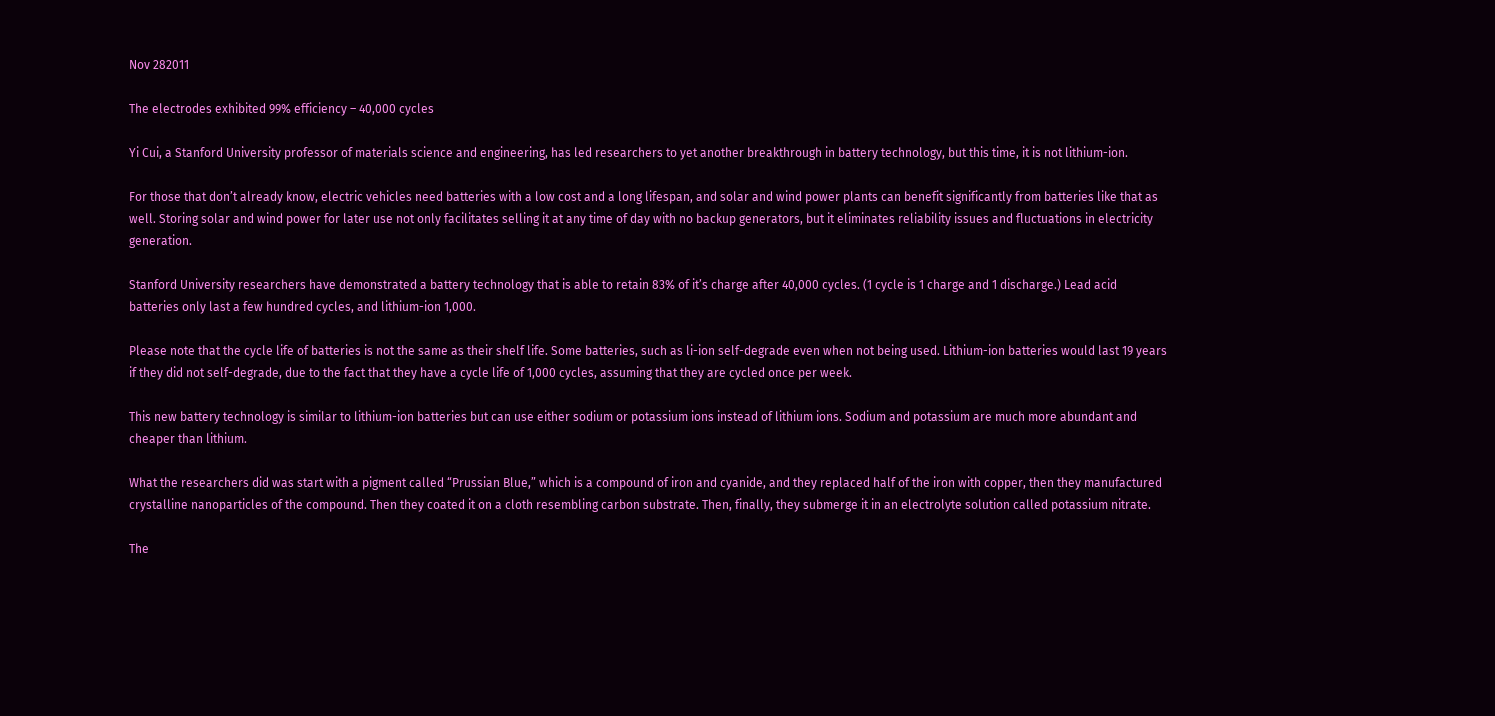Nov 282011

The electrodes exhibited 99% efficiency – 40,000 cycles

Yi Cui, a Stanford University professor of materials science and engineering, has led researchers to yet another breakthrough in battery technology, but this time, it is not lithium-ion.

For those that don’t already know, electric vehicles need batteries with a low cost and a long lifespan, and solar and wind power plants can benefit significantly from batteries like that as well. Storing solar and wind power for later use not only facilitates selling it at any time of day with no backup generators, but it eliminates reliability issues and fluctuations in electricity generation.

Stanford University researchers have demonstrated a battery technology that is able to retain 83% of it’s charge after 40,000 cycles. (1 cycle is 1 charge and 1 discharge.) Lead acid batteries only last a few hundred cycles, and lithium-ion 1,000.

Please note that the cycle life of batteries is not the same as their shelf life. Some batteries, such as li-ion self-degrade even when not being used. Lithium-ion batteries would last 19 years if they did not self-degrade, due to the fact that they have a cycle life of 1,000 cycles, assuming that they are cycled once per week.

This new battery technology is similar to lithium-ion batteries but can use either sodium or potassium ions instead of lithium ions. Sodium and potassium are much more abundant and cheaper than lithium.

What the researchers did was start with a pigment called “Prussian Blue,” which is a compound of iron and cyanide, and they replaced half of the iron with copper, then they manufactured crystalline nanoparticles of the compound. Then they coated it on a cloth resembling carbon substrate. Then, finally, they submerge it in an electrolyte solution called potassium nitrate.

The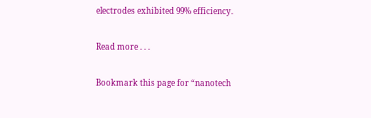electrodes exhibited 99% efficiency.

Read more . . .

Bookmark this page for “nanotech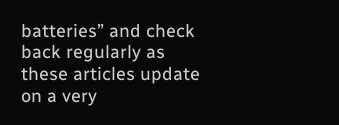batteries” and check back regularly as these articles update on a very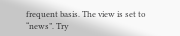frequent basis. The view is set to “news”. Try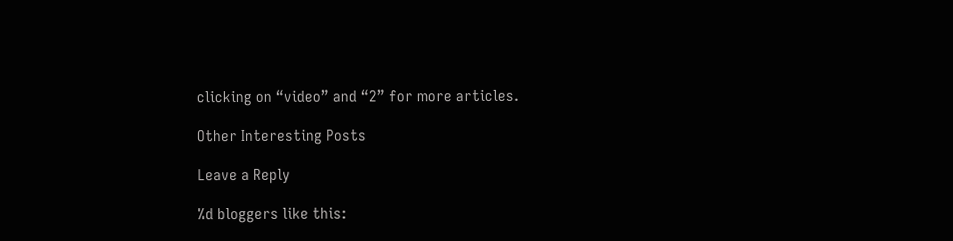clicking on “video” and “2” for more articles.

Other Interesting Posts

Leave a Reply

%d bloggers like this: